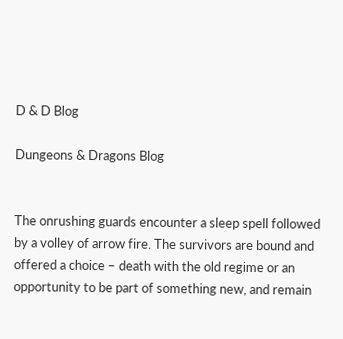D & D Blog

Dungeons & Dragons Blog


The onrushing guards encounter a sleep spell followed by a volley of arrow fire. The survivors are bound and offered a choice – death with the old regime or an opportunity to be part of something new, and remain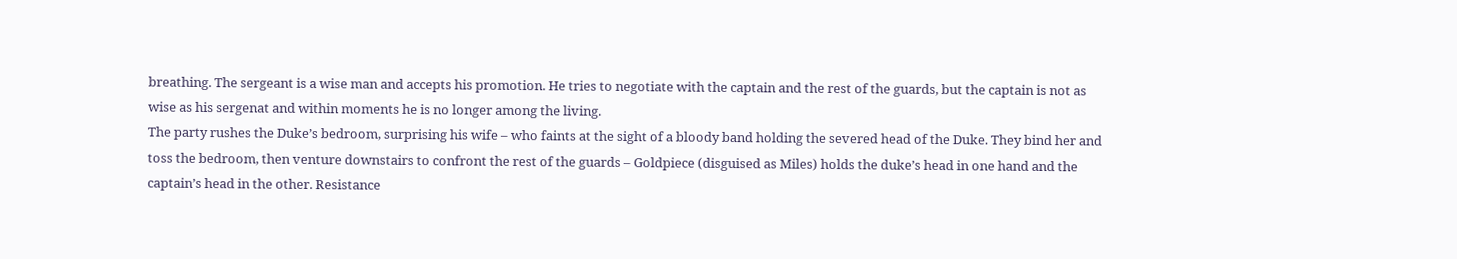breathing. The sergeant is a wise man and accepts his promotion. He tries to negotiate with the captain and the rest of the guards, but the captain is not as wise as his sergenat and within moments he is no longer among the living.
The party rushes the Duke’s bedroom, surprising his wife – who faints at the sight of a bloody band holding the severed head of the Duke. They bind her and toss the bedroom, then venture downstairs to confront the rest of the guards – Goldpiece (disguised as Miles) holds the duke’s head in one hand and the captain’s head in the other. Resistance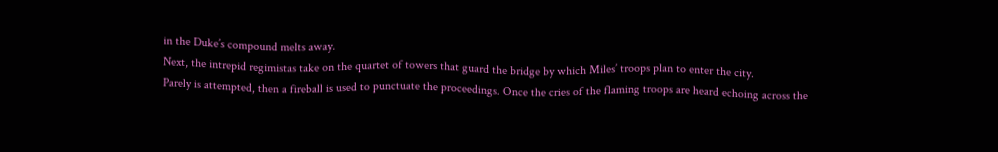in the Duke’s compound melts away.
Next, the intrepid regimistas take on the quartet of towers that guard the bridge by which Miles’ troops plan to enter the city.
Parely is attempted, then a fireball is used to punctuate the proceedings. Once the cries of the flaming troops are heard echoing across the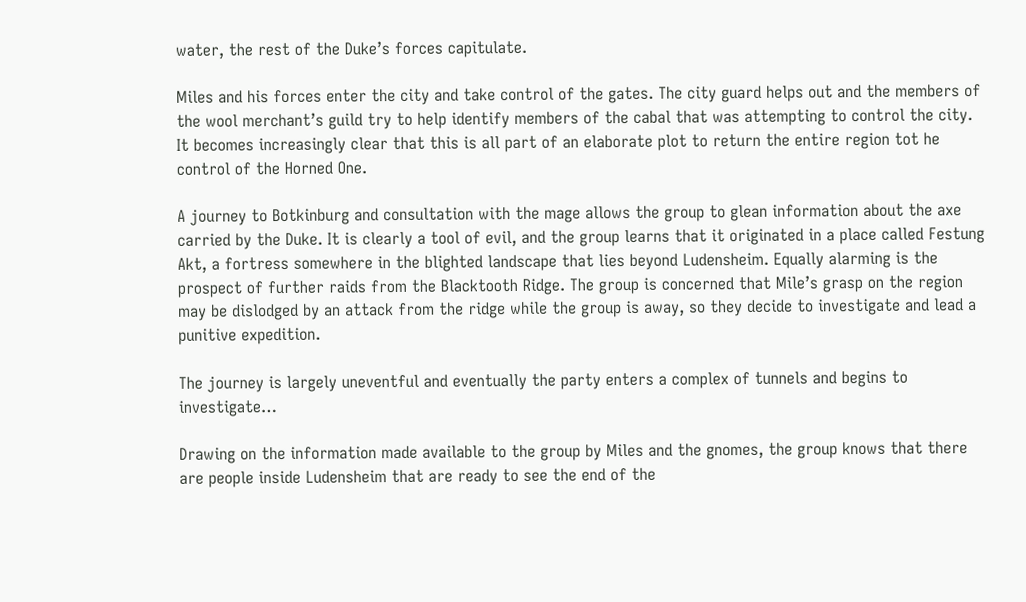water, the rest of the Duke’s forces capitulate.

Miles and his forces enter the city and take control of the gates. The city guard helps out and the members of the wool merchant’s guild try to help identify members of the cabal that was attempting to control the city. It becomes increasingly clear that this is all part of an elaborate plot to return the entire region tot he control of the Horned One.

A journey to Botkinburg and consultation with the mage allows the group to glean information about the axe carried by the Duke. It is clearly a tool of evil, and the group learns that it originated in a place called Festung Akt, a fortress somewhere in the blighted landscape that lies beyond Ludensheim. Equally alarming is the prospect of further raids from the Blacktooth Ridge. The group is concerned that Mile’s grasp on the region may be dislodged by an attack from the ridge while the group is away, so they decide to investigate and lead a punitive expedition.

The journey is largely uneventful and eventually the party enters a complex of tunnels and begins to investigate…

Drawing on the information made available to the group by Miles and the gnomes, the group knows that there are people inside Ludensheim that are ready to see the end of the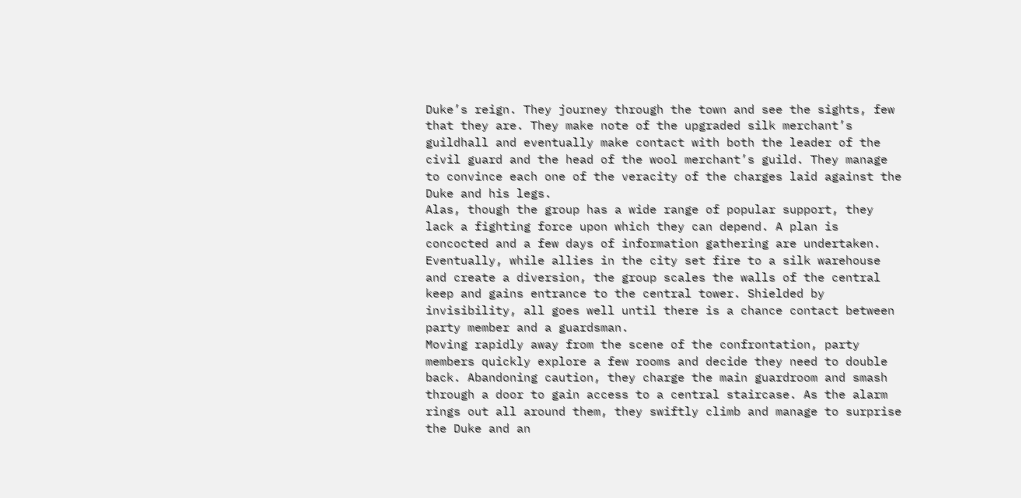Duke’s reign. They journey through the town and see the sights, few that they are. They make note of the upgraded silk merchant’s guildhall and eventually make contact with both the leader of the civil guard and the head of the wool merchant’s guild. They manage to convince each one of the veracity of the charges laid against the Duke and his legs.
Alas, though the group has a wide range of popular support, they lack a fighting force upon which they can depend. A plan is concocted and a few days of information gathering are undertaken. Eventually, while allies in the city set fire to a silk warehouse and create a diversion, the group scales the walls of the central keep and gains entrance to the central tower. Shielded by invisibility, all goes well until there is a chance contact between party member and a guardsman.
Moving rapidly away from the scene of the confrontation, party members quickly explore a few rooms and decide they need to double back. Abandoning caution, they charge the main guardroom and smash through a door to gain access to a central staircase. As the alarm rings out all around them, they swiftly climb and manage to surprise the Duke and an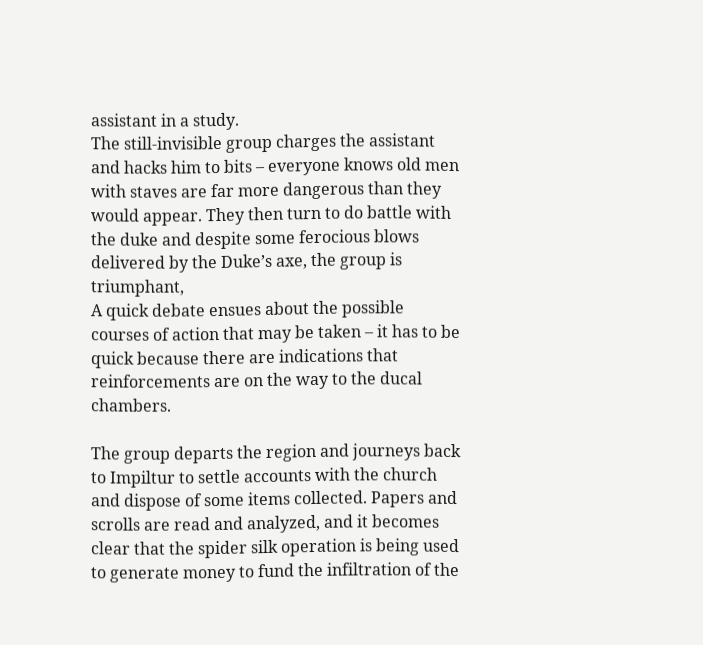assistant in a study.
The still-invisible group charges the assistant and hacks him to bits – everyone knows old men with staves are far more dangerous than they would appear. They then turn to do battle with the duke and despite some ferocious blows delivered by the Duke’s axe, the group is triumphant,
A quick debate ensues about the possible courses of action that may be taken – it has to be quick because there are indications that reinforcements are on the way to the ducal chambers.

The group departs the region and journeys back to Impiltur to settle accounts with the church and dispose of some items collected. Papers and scrolls are read and analyzed, and it becomes clear that the spider silk operation is being used to generate money to fund the infiltration of the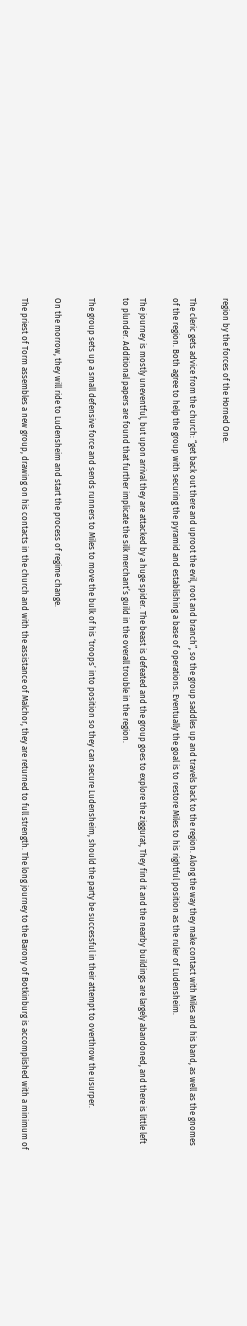region by the forces of the Horned One.

The cleric gets advice from the church: “get back out there and uproot the evil, root and branch”, so the group saddles up and travels back to the region. Along the way they make contact with Miles and his band, as well as the gnomes of the region. Both agree to help the group with securing the pyramid and establishing a base of operations. Eventually the goal is to restore Miles to his rightful position as the ruler of Ludensheim.

The journey is mostly uneventful, but upon arrival they are attacked by a huge spider. The beast is defeated and the group goes to explore the ziggurat, They find it and the nearby buildings are largely abandoned, and there is little left to plunder. Additional papers are found that further implicate the silk merchant’s guild in the overall trouble in the region.

The group sets up a small defensive force and sends runners to Miles to move the bulk of his ‘troops’ into position so they can secure Ludensheim, should the party be successful in their attempt to overthrow the usurper.

On the morrow, they will ride to Ludensheim and start the process of regime change.

The priest of Torm assembles a new group, drawing on his contacts in the church and with the assistance of Malchor, they are returned to full strength. The long journey to the Barony of Botkinburg is accomplished with a minimum of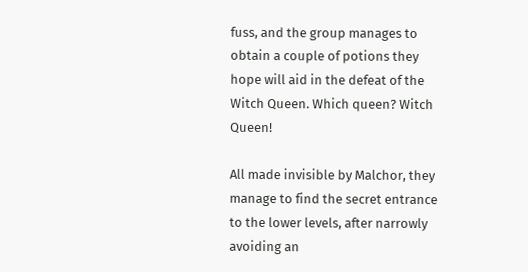fuss, and the group manages to obtain a couple of potions they hope will aid in the defeat of the Witch Queen. Which queen? Witch Queen!

All made invisible by Malchor, they manage to find the secret entrance to the lower levels, after narrowly avoiding an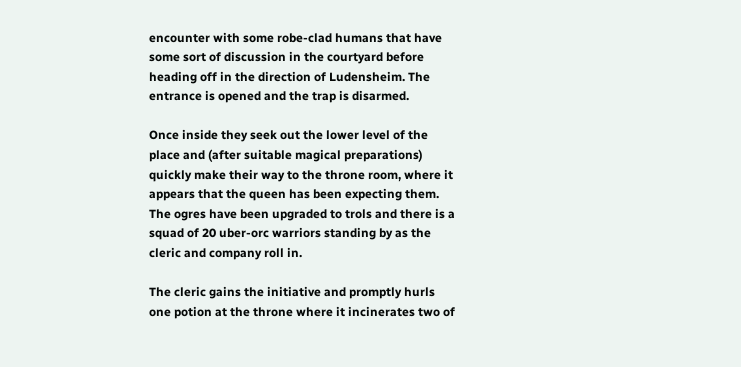encounter with some robe-clad humans that have some sort of discussion in the courtyard before heading off in the direction of Ludensheim. The entrance is opened and the trap is disarmed.

Once inside they seek out the lower level of the place and (after suitable magical preparations) quickly make their way to the throne room, where it appears that the queen has been expecting them. The ogres have been upgraded to trols and there is a squad of 20 uber-orc warriors standing by as the cleric and company roll in.

The cleric gains the initiative and promptly hurls one potion at the throne where it incinerates two of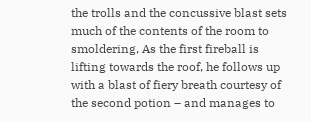the trolls and the concussive blast sets much of the contents of the room to smoldering, As the first fireball is lifting towards the roof, he follows up with a blast of fiery breath courtesy of the second potion – and manages to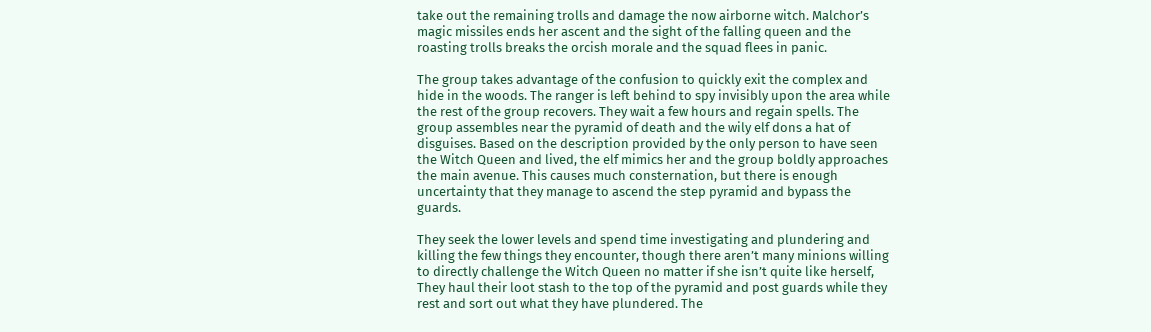take out the remaining trolls and damage the now airborne witch. Malchor’s magic missiles ends her ascent and the sight of the falling queen and the roasting trolls breaks the orcish morale and the squad flees in panic.

The group takes advantage of the confusion to quickly exit the complex and hide in the woods. The ranger is left behind to spy invisibly upon the area while the rest of the group recovers. They wait a few hours and regain spells. The group assembles near the pyramid of death and the wily elf dons a hat of disguises. Based on the description provided by the only person to have seen the Witch Queen and lived, the elf mimics her and the group boldly approaches the main avenue. This causes much consternation, but there is enough uncertainty that they manage to ascend the step pyramid and bypass the guards.

They seek the lower levels and spend time investigating and plundering and killing the few things they encounter, though there aren’t many minions willing to directly challenge the Witch Queen no matter if she isn’t quite like herself, They haul their loot stash to the top of the pyramid and post guards while they rest and sort out what they have plundered. The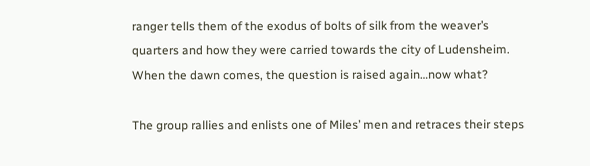ranger tells them of the exodus of bolts of silk from the weaver’s quarters and how they were carried towards the city of Ludensheim. When the dawn comes, the question is raised again…now what?

The group rallies and enlists one of Miles’ men and retraces their steps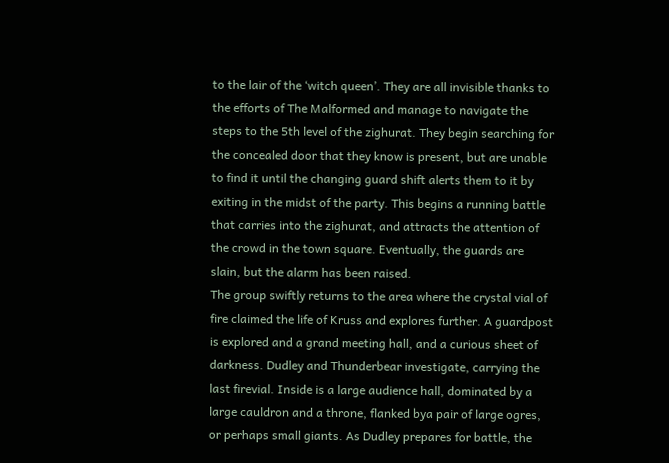to the lair of the ‘witch queen’. They are all invisible thanks to the efforts of The Malformed and manage to navigate the steps to the 5th level of the zighurat. They begin searching for the concealed door that they know is present, but are unable to find it until the changing guard shift alerts them to it by exiting in the midst of the party. This begins a running battle that carries into the zighurat, and attracts the attention of the crowd in the town square. Eventually, the guards are slain, but the alarm has been raised.
The group swiftly returns to the area where the crystal vial of fire claimed the life of Kruss and explores further. A guardpost is explored and a grand meeting hall, and a curious sheet of darkness. Dudley and Thunderbear investigate, carrying the last firevial. Inside is a large audience hall, dominated by a large cauldron and a throne, flanked bya pair of large ogres, or perhaps small giants. As Dudley prepares for battle, the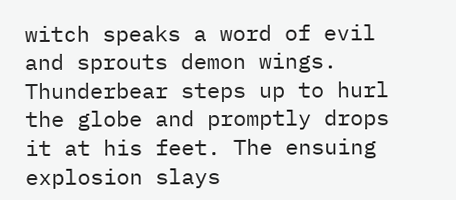witch speaks a word of evil and sprouts demon wings. Thunderbear steps up to hurl the globe and promptly drops it at his feet. The ensuing explosion slays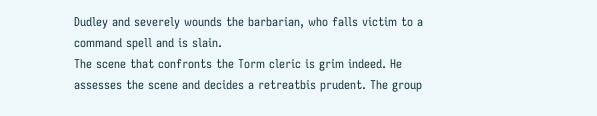Dudley and severely wounds the barbarian, who falls victim to a command spell and is slain.
The scene that confronts the Torm cleric is grim indeed. He assesses the scene and decides a retreatbis prudent. The group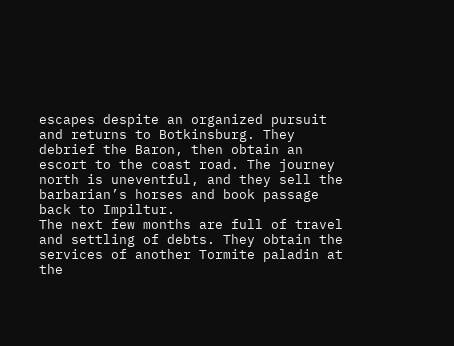escapes despite an organized pursuit and returns to Botkinsburg. They debrief the Baron, then obtain an escort to the coast road. The journey north is uneventful, and they sell the barbarian’s horses and book passage back to Impiltur.
The next few months are full of travel and settling of debts. They obtain the services of another Tormite paladin at the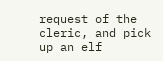request of the cleric, and pick up an elf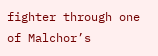fighter through one of Malchor’s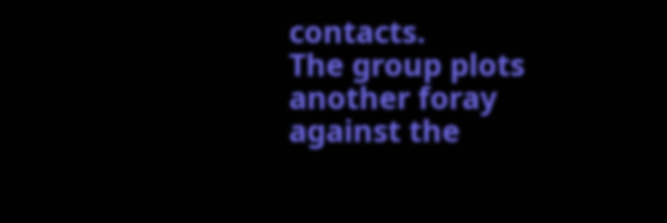contacts.
The group plots another foray against the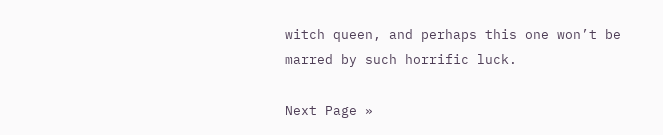witch queen, and perhaps this one won’t be marred by such horrific luck.

Next Page »